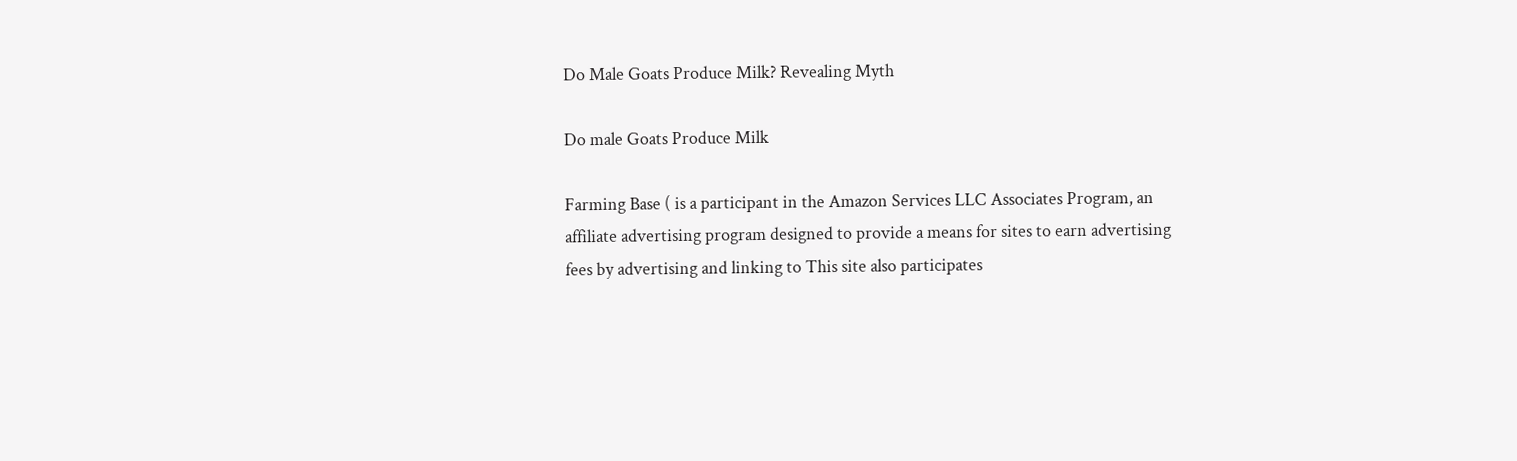Do Male Goats Produce Milk? Revealing Myth

Do male Goats Produce Milk

Farming Base ( is a participant in the Amazon Services LLC Associates Program, an affiliate advertising program designed to provide a means for sites to earn advertising fees by advertising and linking to This site also participates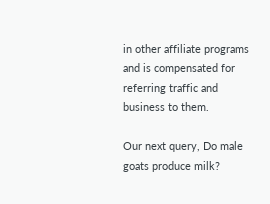in other affiliate programs and is compensated for referring traffic and business to them.

Our next query, Do male goats produce milk?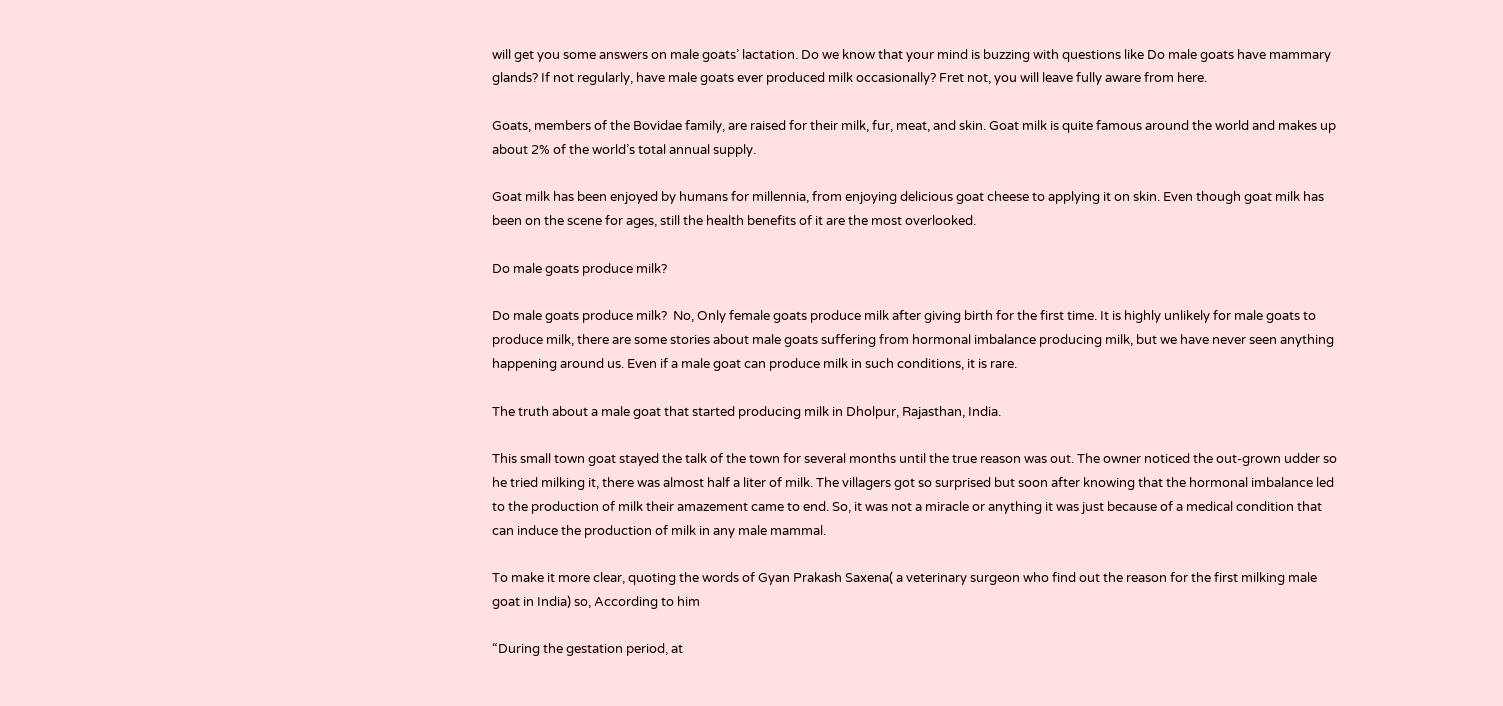will get you some answers on male goats’ lactation. Do we know that your mind is buzzing with questions like Do male goats have mammary glands? If not regularly, have male goats ever produced milk occasionally? Fret not, you will leave fully aware from here.

Goats, members of the Bovidae family, are raised for their milk, fur, meat, and skin. Goat milk is quite famous around the world and makes up about 2% of the world’s total annual supply.

Goat milk has been enjoyed by humans for millennia, from enjoying delicious goat cheese to applying it on skin. Even though goat milk has been on the scene for ages, still the health benefits of it are the most overlooked.

Do male goats produce milk?

Do male goats produce milk?  No, Only female goats produce milk after giving birth for the first time. It is highly unlikely for male goats to produce milk, there are some stories about male goats suffering from hormonal imbalance producing milk, but we have never seen anything happening around us. Even if a male goat can produce milk in such conditions, it is rare.

The truth about a male goat that started producing milk in Dholpur, Rajasthan, India.

This small town goat stayed the talk of the town for several months until the true reason was out. The owner noticed the out-grown udder so he tried milking it, there was almost half a liter of milk. The villagers got so surprised but soon after knowing that the hormonal imbalance led to the production of milk their amazement came to end. So, it was not a miracle or anything it was just because of a medical condition that can induce the production of milk in any male mammal.

To make it more clear, quoting the words of Gyan Prakash Saxena( a veterinary surgeon who find out the reason for the first milking male goat in India) so, According to him

“During the gestation period, at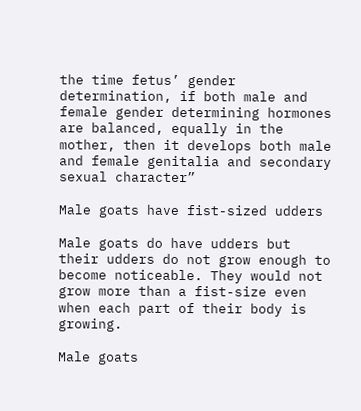the time fetus’ gender determination, if both male and female gender determining hormones are balanced, equally in the mother, then it develops both male and female genitalia and secondary sexual character”

Male goats have fist-sized udders

Male goats do have udders but their udders do not grow enough to become noticeable. They would not grow more than a fist-size even when each part of their body is growing.

Male goats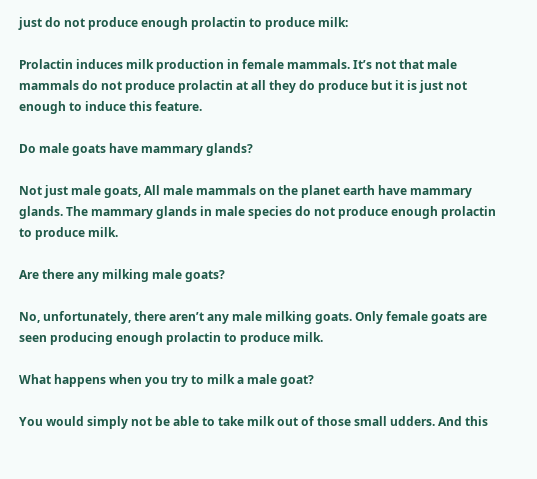just do not produce enough prolactin to produce milk:

Prolactin induces milk production in female mammals. It’s not that male mammals do not produce prolactin at all they do produce but it is just not enough to induce this feature.

Do male goats have mammary glands?

Not just male goats, All male mammals on the planet earth have mammary glands. The mammary glands in male species do not produce enough prolactin to produce milk.

Are there any milking male goats?

No, unfortunately, there aren’t any male milking goats. Only female goats are seen producing enough prolactin to produce milk.

What happens when you try to milk a male goat?

You would simply not be able to take milk out of those small udders. And this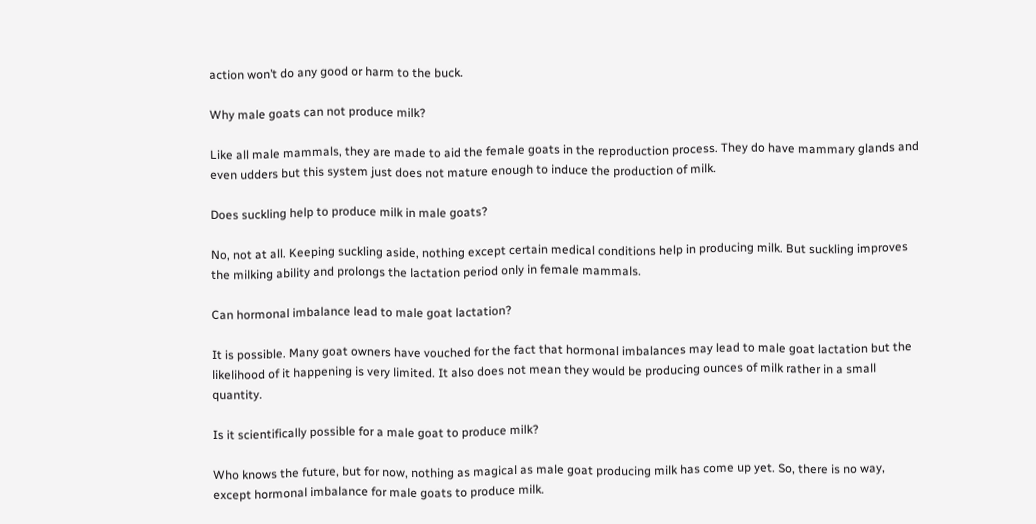action won’t do any good or harm to the buck.

Why male goats can not produce milk?

Like all male mammals, they are made to aid the female goats in the reproduction process. They do have mammary glands and even udders but this system just does not mature enough to induce the production of milk.

Does suckling help to produce milk in male goats?

No, not at all. Keeping suckling aside, nothing except certain medical conditions help in producing milk. But suckling improves the milking ability and prolongs the lactation period only in female mammals.

Can hormonal imbalance lead to male goat lactation?

It is possible. Many goat owners have vouched for the fact that hormonal imbalances may lead to male goat lactation but the likelihood of it happening is very limited. It also does not mean they would be producing ounces of milk rather in a small quantity.

Is it scientifically possible for a male goat to produce milk?

Who knows the future, but for now, nothing as magical as male goat producing milk has come up yet. So, there is no way, except hormonal imbalance for male goats to produce milk.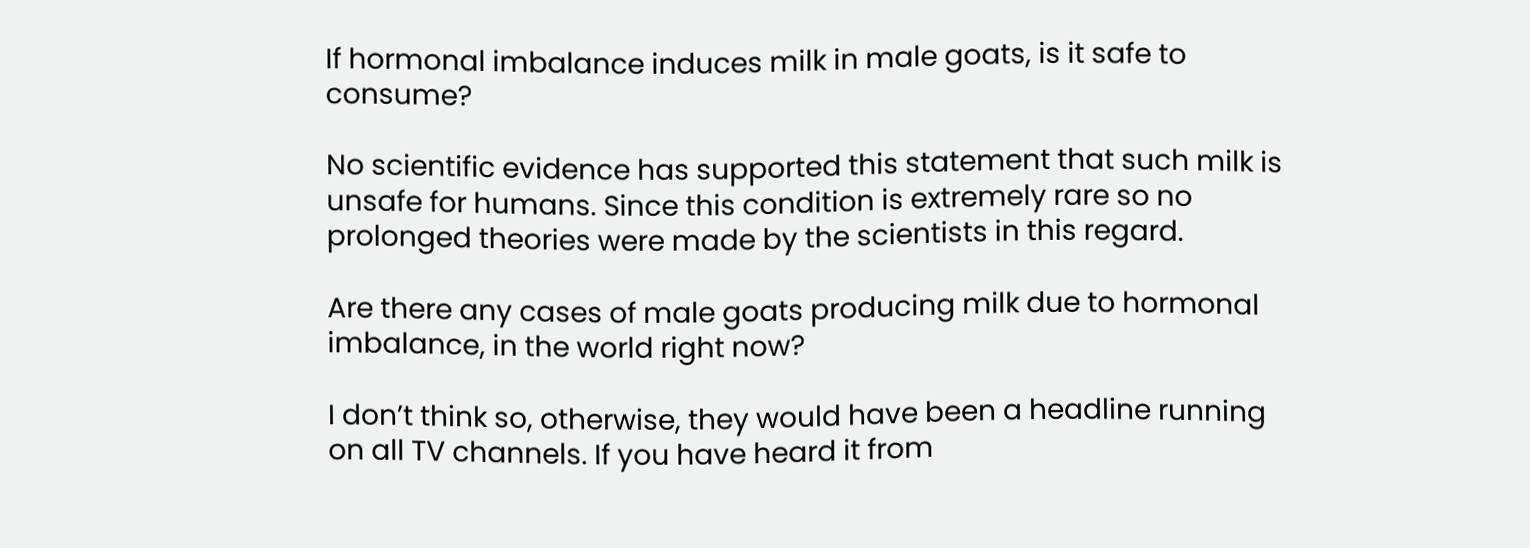If hormonal imbalance induces milk in male goats, is it safe to consume?

No scientific evidence has supported this statement that such milk is unsafe for humans. Since this condition is extremely rare so no prolonged theories were made by the scientists in this regard.

Are there any cases of male goats producing milk due to hormonal imbalance, in the world right now?

I don’t think so, otherwise, they would have been a headline running on all TV channels. If you have heard it from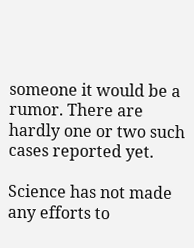someone it would be a rumor. There are hardly one or two such cases reported yet.

Science has not made any efforts to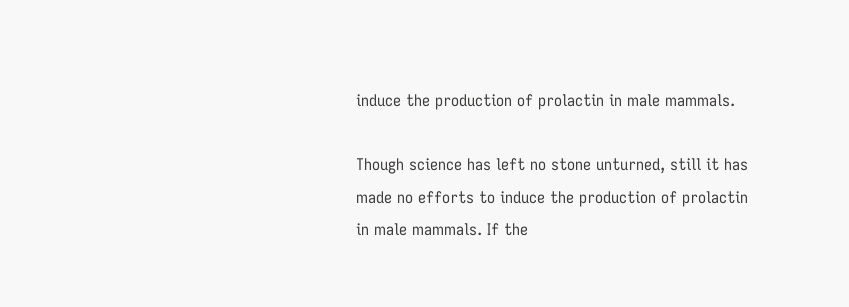induce the production of prolactin in male mammals.

Though science has left no stone unturned, still it has made no efforts to induce the production of prolactin in male mammals. If the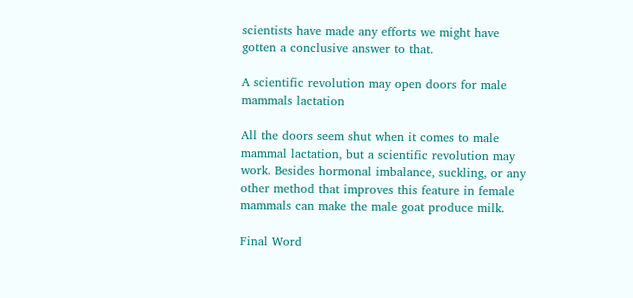scientists have made any efforts we might have gotten a conclusive answer to that.

A scientific revolution may open doors for male mammals lactation

All the doors seem shut when it comes to male mammal lactation, but a scientific revolution may work. Besides hormonal imbalance, suckling, or any other method that improves this feature in female mammals can make the male goat produce milk.

Final Word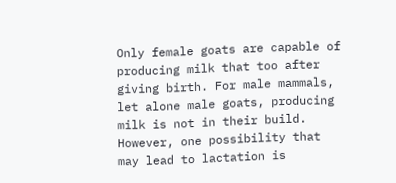Only female goats are capable of producing milk that too after giving birth. For male mammals, let alone male goats, producing milk is not in their build. However, one possibility that may lead to lactation is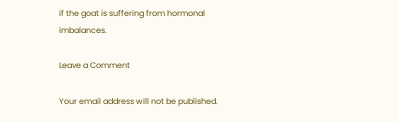if the goat is suffering from hormonal imbalances.

Leave a Comment

Your email address will not be published.